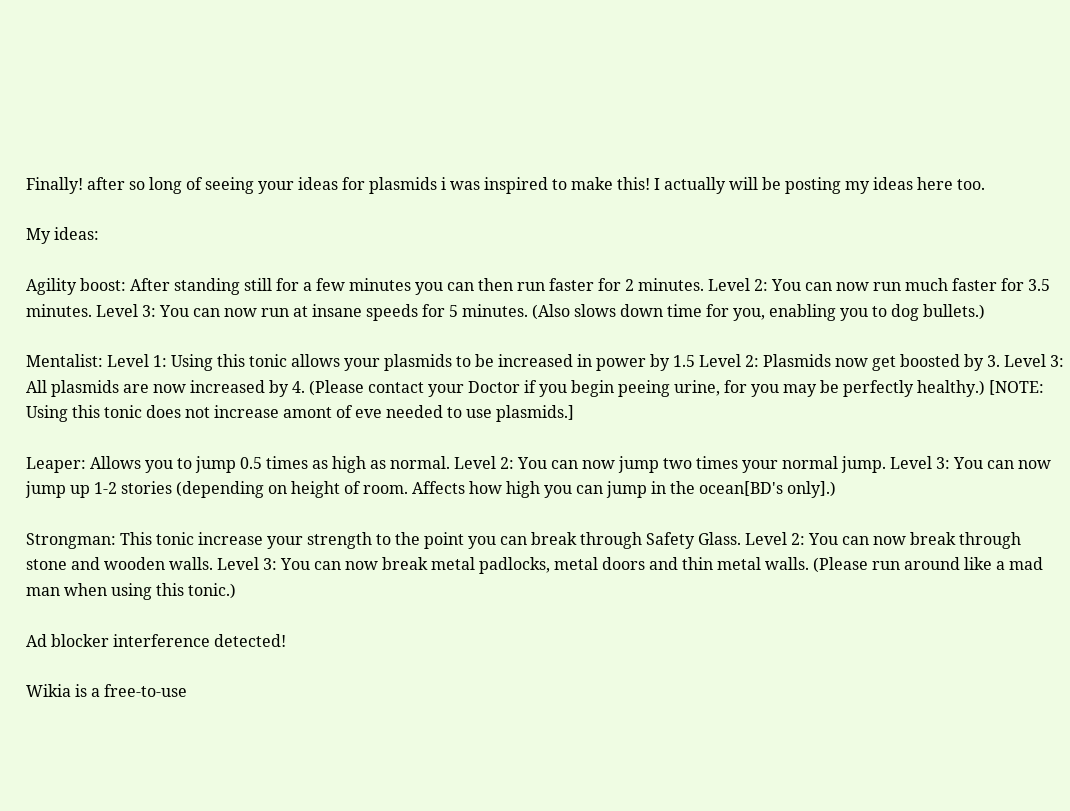Finally! after so long of seeing your ideas for plasmids i was inspired to make this! I actually will be posting my ideas here too.

My ideas:

Agility boost: After standing still for a few minutes you can then run faster for 2 minutes. Level 2: You can now run much faster for 3.5 minutes. Level 3: You can now run at insane speeds for 5 minutes. (Also slows down time for you, enabling you to dog bullets.)

Mentalist: Level 1: Using this tonic allows your plasmids to be increased in power by 1.5 Level 2: Plasmids now get boosted by 3. Level 3: All plasmids are now increased by 4. (Please contact your Doctor if you begin peeing urine, for you may be perfectly healthy.) [NOTE: Using this tonic does not increase amont of eve needed to use plasmids.]

Leaper: Allows you to jump 0.5 times as high as normal. Level 2: You can now jump two times your normal jump. Level 3: You can now jump up 1-2 stories (depending on height of room. Affects how high you can jump in the ocean[BD's only].)

Strongman: This tonic increase your strength to the point you can break through Safety Glass. Level 2: You can now break through stone and wooden walls. Level 3: You can now break metal padlocks, metal doors and thin metal walls. (Please run around like a mad man when using this tonic.)

Ad blocker interference detected!

Wikia is a free-to-use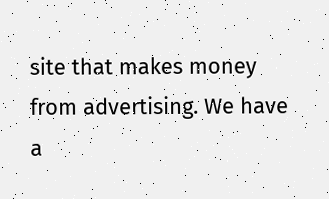site that makes money from advertising. We have a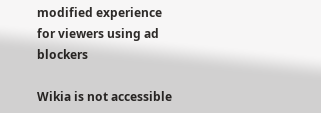modified experience for viewers using ad blockers

Wikia is not accessible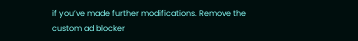if you’ve made further modifications. Remove the custom ad blocker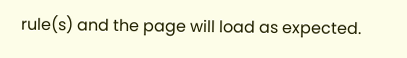rule(s) and the page will load as expected.